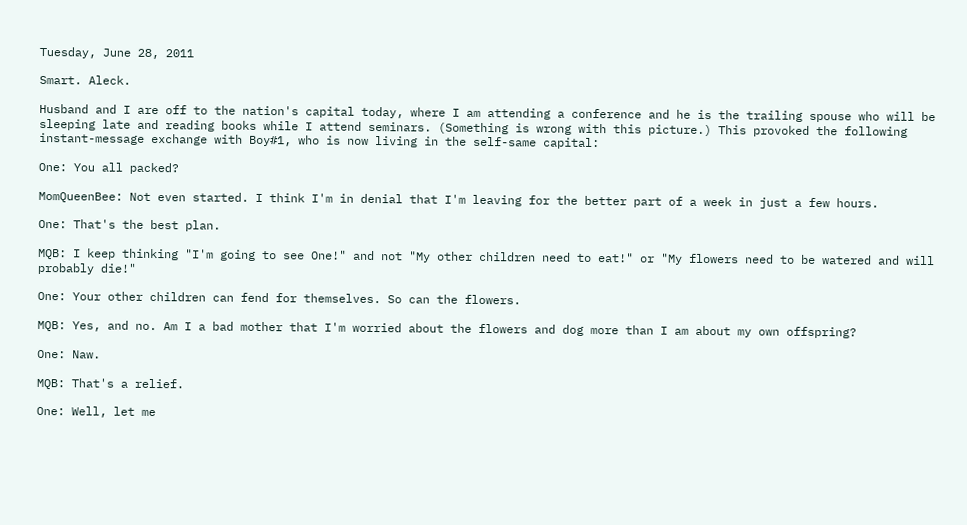Tuesday, June 28, 2011

Smart. Aleck.

Husband and I are off to the nation's capital today, where I am attending a conference and he is the trailing spouse who will be sleeping late and reading books while I attend seminars. (Something is wrong with this picture.) This provoked the following instant-message exchange with Boy#1, who is now living in the self-same capital:

One: You all packed?

MomQueenBee: Not even started. I think I'm in denial that I'm leaving for the better part of a week in just a few hours.

One: That's the best plan.

MQB: I keep thinking "I'm going to see One!" and not "My other children need to eat!" or "My flowers need to be watered and will probably die!"

One: Your other children can fend for themselves. So can the flowers.

MQB: Yes, and no. Am I a bad mother that I'm worried about the flowers and dog more than I am about my own offspring?

One: Naw.

MQB: That's a relief.

One: Well, let me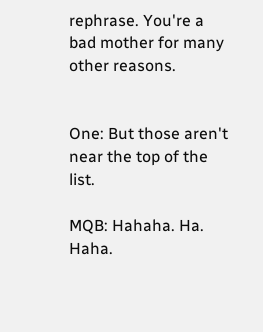rephrase. You're a bad mother for many other reasons.


One: But those aren't near the top of the list.

MQB: Hahaha. Ha. Haha.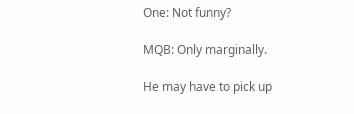One: Not funny?

MQB: Only marginally.

He may have to pick up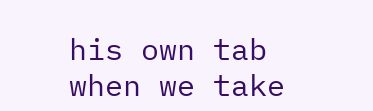his own tab when we take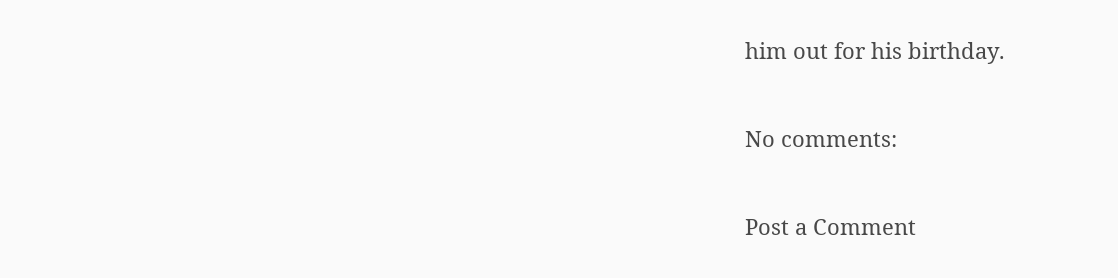him out for his birthday.

No comments:

Post a Comment